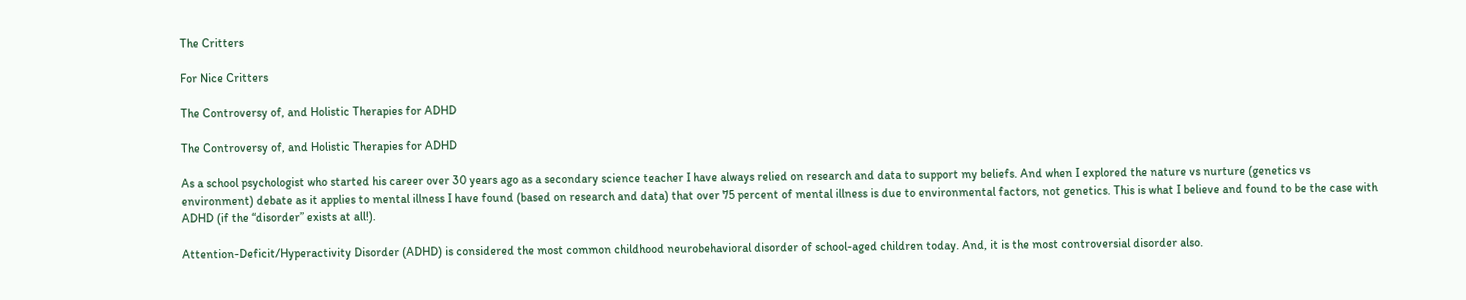The Critters

For Nice Critters

The Controversy of, and Holistic Therapies for ADHD

The Controversy of, and Holistic Therapies for ADHD

As a school psychologist who started his career over 30 years ago as a secondary science teacher I have always relied on research and data to support my beliefs. And when I explored the nature vs nurture (genetics vs environment) debate as it applies to mental illness I have found (based on research and data) that over 75 percent of mental illness is due to environmental factors, not genetics. This is what I believe and found to be the case with ADHD (if the “disorder” exists at all!).

Attention-Deficit/Hyperactivity Disorder (ADHD) is considered the most common childhood neurobehavioral disorder of school-aged children today. And, it is the most controversial disorder also.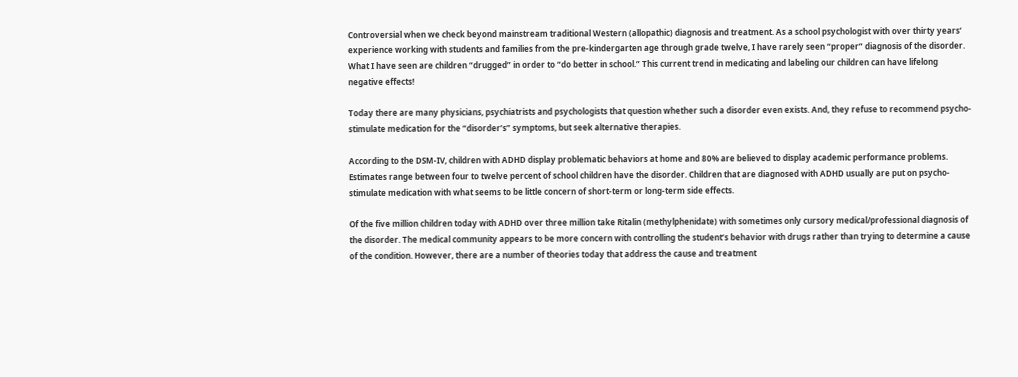Controversial when we check beyond mainstream traditional Western (allopathic) diagnosis and treatment. As a school psychologist with over thirty years’ experience working with students and families from the pre-kindergarten age through grade twelve, I have rarely seen “proper” diagnosis of the disorder. What I have seen are children “drugged” in order to “do better in school.” This current trend in medicating and labeling our children can have lifelong negative effects!

Today there are many physicians, psychiatrists and psychologists that question whether such a disorder even exists. And, they refuse to recommend psycho-stimulate medication for the “disorder’s” symptoms, but seek alternative therapies.

According to the DSM-IV, children with ADHD display problematic behaviors at home and 80% are believed to display academic performance problems. Estimates range between four to twelve percent of school children have the disorder. Children that are diagnosed with ADHD usually are put on psycho-stimulate medication with what seems to be little concern of short-term or long-term side effects.

Of the five million children today with ADHD over three million take Ritalin (methylphenidate) with sometimes only cursory medical/professional diagnosis of the disorder. The medical community appears to be more concern with controlling the student’s behavior with drugs rather than trying to determine a cause of the condition. However, there are a number of theories today that address the cause and treatment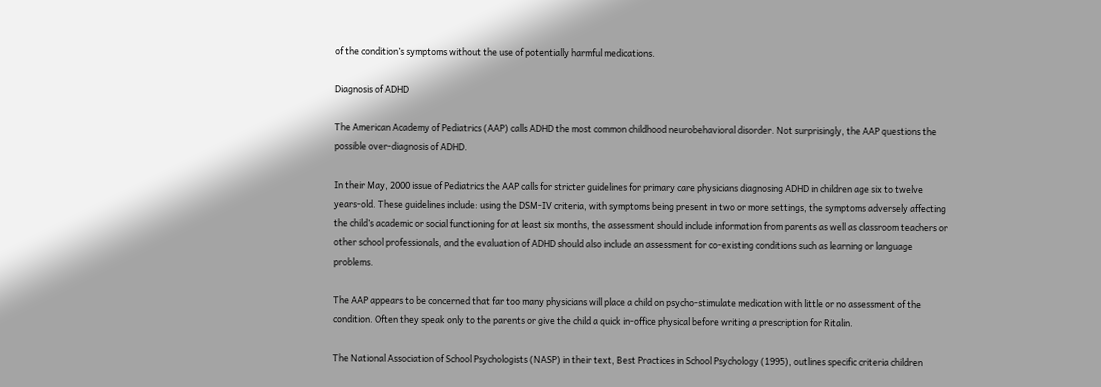of the condition’s symptoms without the use of potentially harmful medications.

Diagnosis of ADHD

The American Academy of Pediatrics (AAP) calls ADHD the most common childhood neurobehavioral disorder. Not surprisingly, the AAP questions the possible over-diagnosis of ADHD.

In their May, 2000 issue of Pediatrics the AAP calls for stricter guidelines for primary care physicians diagnosing ADHD in children age six to twelve years-old. These guidelines include: using the DSM-IV criteria, with symptoms being present in two or more settings, the symptoms adversely affecting the child’s academic or social functioning for at least six months, the assessment should include information from parents as well as classroom teachers or other school professionals, and the evaluation of ADHD should also include an assessment for co-existing conditions such as learning or language problems.

The AAP appears to be concerned that far too many physicians will place a child on psycho-stimulate medication with little or no assessment of the condition. Often they speak only to the parents or give the child a quick in-office physical before writing a prescription for Ritalin.

The National Association of School Psychologists (NASP) in their text, Best Practices in School Psychology (1995), outlines specific criteria children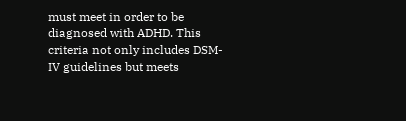must meet in order to be diagnosed with ADHD. This criteria not only includes DSM-IV guidelines but meets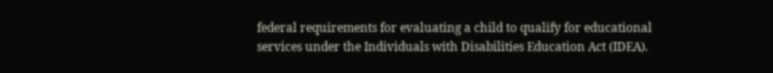federal requirements for evaluating a child to qualify for educational services under the Individuals with Disabilities Education Act (IDEA).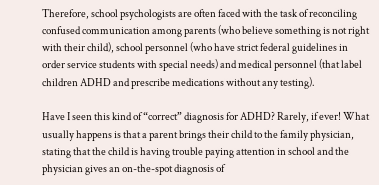Therefore, school psychologists are often faced with the task of reconciling confused communication among parents (who believe something is not right with their child), school personnel (who have strict federal guidelines in order service students with special needs) and medical personnel (that label children ADHD and prescribe medications without any testing).

Have I seen this kind of “correct” diagnosis for ADHD? Rarely, if ever! What usually happens is that a parent brings their child to the family physician, stating that the child is having trouble paying attention in school and the physician gives an on-the-spot diagnosis of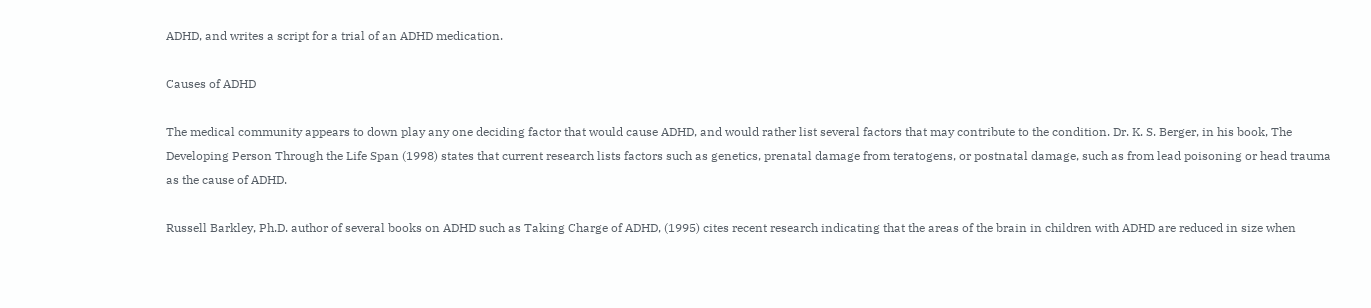ADHD, and writes a script for a trial of an ADHD medication.

Causes of ADHD

The medical community appears to down play any one deciding factor that would cause ADHD, and would rather list several factors that may contribute to the condition. Dr. K. S. Berger, in his book, The Developing Person Through the Life Span (1998) states that current research lists factors such as genetics, prenatal damage from teratogens, or postnatal damage, such as from lead poisoning or head trauma as the cause of ADHD.

Russell Barkley, Ph.D. author of several books on ADHD such as Taking Charge of ADHD, (1995) cites recent research indicating that the areas of the brain in children with ADHD are reduced in size when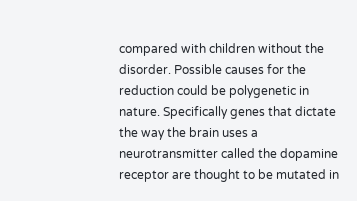compared with children without the disorder. Possible causes for the reduction could be polygenetic in nature. Specifically genes that dictate the way the brain uses a neurotransmitter called the dopamine receptor are thought to be mutated in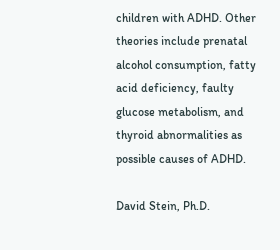children with ADHD. Other theories include prenatal alcohol consumption, fatty acid deficiency, faulty glucose metabolism, and thyroid abnormalities as possible causes of ADHD.

David Stein, Ph.D.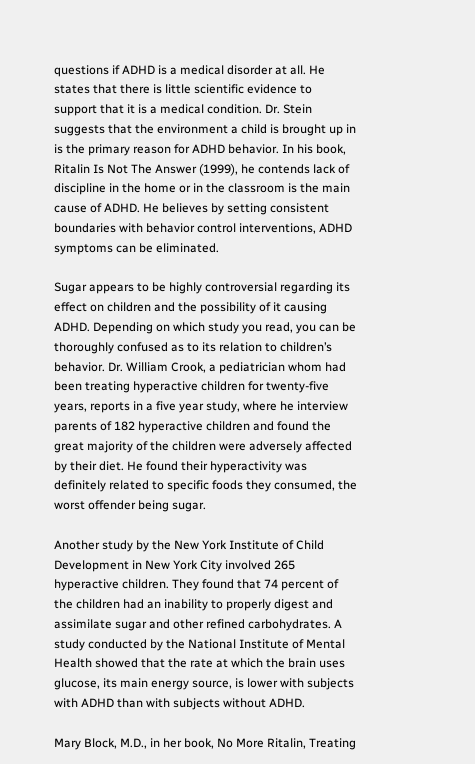questions if ADHD is a medical disorder at all. He states that there is little scientific evidence to support that it is a medical condition. Dr. Stein suggests that the environment a child is brought up in is the primary reason for ADHD behavior. In his book, Ritalin Is Not The Answer (1999), he contends lack of discipline in the home or in the classroom is the main cause of ADHD. He believes by setting consistent boundaries with behavior control interventions, ADHD symptoms can be eliminated.

Sugar appears to be highly controversial regarding its effect on children and the possibility of it causing ADHD. Depending on which study you read, you can be thoroughly confused as to its relation to children’s behavior. Dr. William Crook, a pediatrician whom had been treating hyperactive children for twenty-five years, reports in a five year study, where he interview parents of 182 hyperactive children and found the great majority of the children were adversely affected by their diet. He found their hyperactivity was definitely related to specific foods they consumed, the worst offender being sugar.

Another study by the New York Institute of Child Development in New York City involved 265 hyperactive children. They found that 74 percent of the children had an inability to properly digest and assimilate sugar and other refined carbohydrates. A study conducted by the National Institute of Mental Health showed that the rate at which the brain uses glucose, its main energy source, is lower with subjects with ADHD than with subjects without ADHD.

Mary Block, M.D., in her book, No More Ritalin, Treating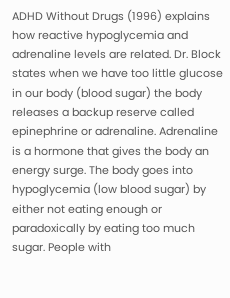ADHD Without Drugs (1996) explains how reactive hypoglycemia and adrenaline levels are related. Dr. Block states when we have too little glucose in our body (blood sugar) the body releases a backup reserve called epinephrine or adrenaline. Adrenaline is a hormone that gives the body an energy surge. The body goes into hypoglycemia (low blood sugar) by either not eating enough or paradoxically by eating too much sugar. People with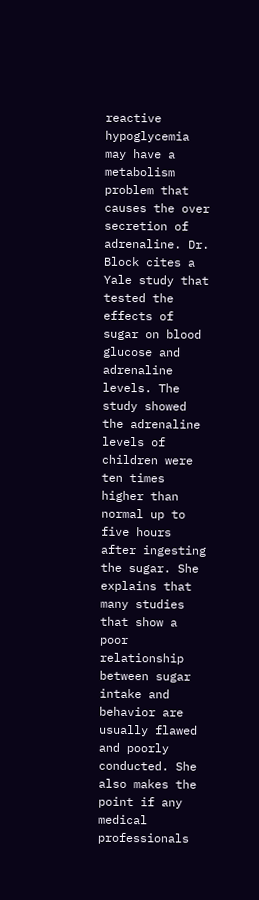reactive hypoglycemia may have a metabolism problem that causes the over secretion of adrenaline. Dr. Block cites a Yale study that tested the effects of sugar on blood glucose and adrenaline levels. The study showed the adrenaline levels of children were ten times higher than normal up to five hours after ingesting the sugar. She explains that many studies that show a poor relationship between sugar intake and behavior are usually flawed and poorly conducted. She also makes the point if any medical professionals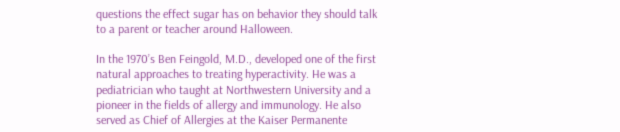questions the effect sugar has on behavior they should talk to a parent or teacher around Halloween.

In the 1970’s Ben Feingold, M.D., developed one of the first natural approaches to treating hyperactivity. He was a pediatrician who taught at Northwestern University and a pioneer in the fields of allergy and immunology. He also served as Chief of Allergies at the Kaiser Permanente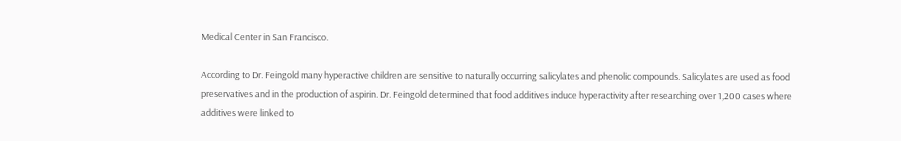Medical Center in San Francisco.

According to Dr. Feingold many hyperactive children are sensitive to naturally occurring salicylates and phenolic compounds. Salicylates are used as food preservatives and in the production of aspirin. Dr. Feingold determined that food additives induce hyperactivity after researching over 1,200 cases where additives were linked to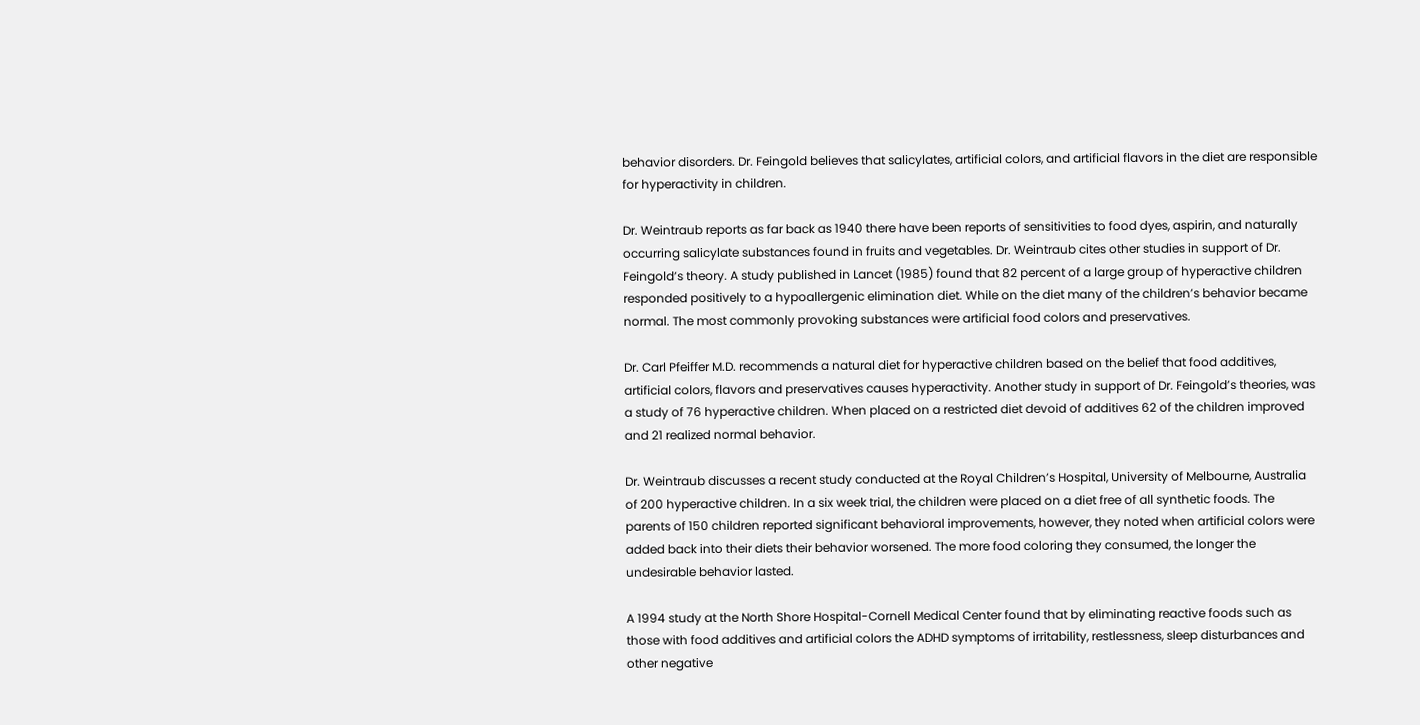behavior disorders. Dr. Feingold believes that salicylates, artificial colors, and artificial flavors in the diet are responsible for hyperactivity in children.

Dr. Weintraub reports as far back as 1940 there have been reports of sensitivities to food dyes, aspirin, and naturally occurring salicylate substances found in fruits and vegetables. Dr. Weintraub cites other studies in support of Dr. Feingold’s theory. A study published in Lancet (1985) found that 82 percent of a large group of hyperactive children responded positively to a hypoallergenic elimination diet. While on the diet many of the children’s behavior became normal. The most commonly provoking substances were artificial food colors and preservatives.

Dr. Carl Pfeiffer M.D. recommends a natural diet for hyperactive children based on the belief that food additives, artificial colors, flavors and preservatives causes hyperactivity. Another study in support of Dr. Feingold’s theories, was a study of 76 hyperactive children. When placed on a restricted diet devoid of additives 62 of the children improved and 21 realized normal behavior.

Dr. Weintraub discusses a recent study conducted at the Royal Children’s Hospital, University of Melbourne, Australia of 200 hyperactive children. In a six week trial, the children were placed on a diet free of all synthetic foods. The parents of 150 children reported significant behavioral improvements, however, they noted when artificial colors were added back into their diets their behavior worsened. The more food coloring they consumed, the longer the undesirable behavior lasted.

A 1994 study at the North Shore Hospital-Cornell Medical Center found that by eliminating reactive foods such as those with food additives and artificial colors the ADHD symptoms of irritability, restlessness, sleep disturbances and other negative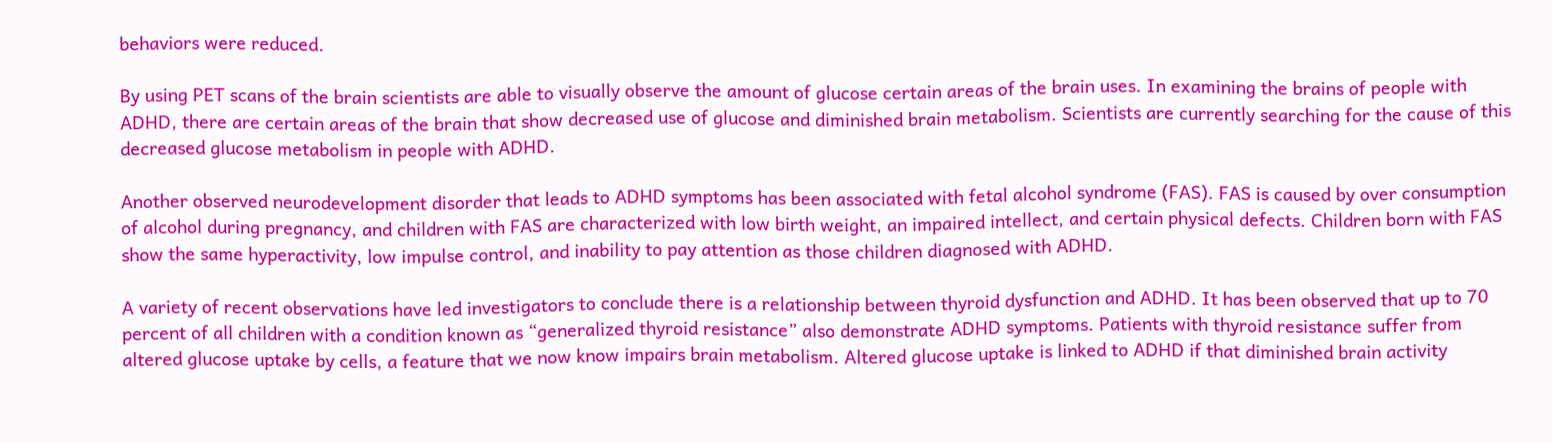behaviors were reduced.

By using PET scans of the brain scientists are able to visually observe the amount of glucose certain areas of the brain uses. In examining the brains of people with ADHD, there are certain areas of the brain that show decreased use of glucose and diminished brain metabolism. Scientists are currently searching for the cause of this decreased glucose metabolism in people with ADHD.

Another observed neurodevelopment disorder that leads to ADHD symptoms has been associated with fetal alcohol syndrome (FAS). FAS is caused by over consumption of alcohol during pregnancy, and children with FAS are characterized with low birth weight, an impaired intellect, and certain physical defects. Children born with FAS show the same hyperactivity, low impulse control, and inability to pay attention as those children diagnosed with ADHD.

A variety of recent observations have led investigators to conclude there is a relationship between thyroid dysfunction and ADHD. It has been observed that up to 70 percent of all children with a condition known as “generalized thyroid resistance” also demonstrate ADHD symptoms. Patients with thyroid resistance suffer from altered glucose uptake by cells, a feature that we now know impairs brain metabolism. Altered glucose uptake is linked to ADHD if that diminished brain activity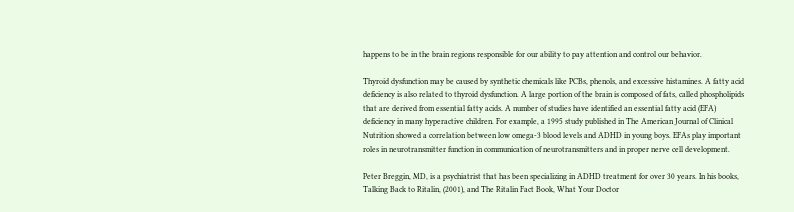happens to be in the brain regions responsible for our ability to pay attention and control our behavior.

Thyroid dysfunction may be caused by synthetic chemicals like PCBs, phenols, and excessive histamines. A fatty acid deficiency is also related to thyroid dysfunction. A large portion of the brain is composed of fats, called phospholipids that are derived from essential fatty acids. A number of studies have identified an essential fatty acid (EFA) deficiency in many hyperactive children. For example, a 1995 study published in The American Journal of Clinical Nutrition showed a correlation between low omega-3 blood levels and ADHD in young boys. EFAs play important roles in neurotransmitter function in communication of neurotransmitters and in proper nerve cell development.

Peter Breggin, MD, is a psychiatrist that has been specializing in ADHD treatment for over 30 years. In his books, Talking Back to Ritalin, (2001), and The Ritalin Fact Book, What Your Doctor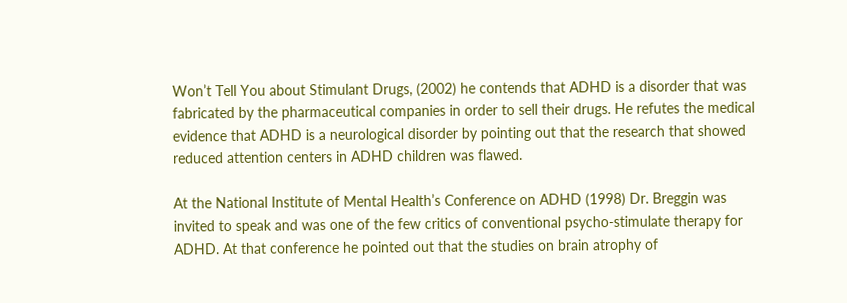Won’t Tell You about Stimulant Drugs, (2002) he contends that ADHD is a disorder that was fabricated by the pharmaceutical companies in order to sell their drugs. He refutes the medical evidence that ADHD is a neurological disorder by pointing out that the research that showed reduced attention centers in ADHD children was flawed.

At the National Institute of Mental Health’s Conference on ADHD (1998) Dr. Breggin was invited to speak and was one of the few critics of conventional psycho-stimulate therapy for ADHD. At that conference he pointed out that the studies on brain atrophy of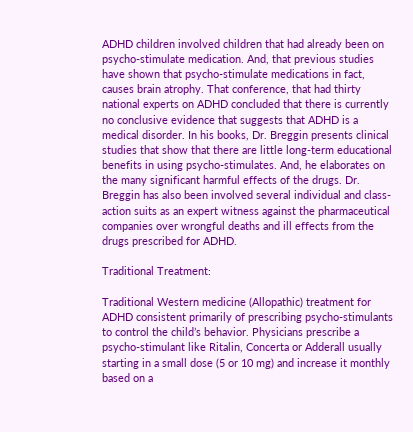ADHD children involved children that had already been on psycho-stimulate medication. And, that previous studies have shown that psycho-stimulate medications in fact, causes brain atrophy. That conference, that had thirty national experts on ADHD concluded that there is currently no conclusive evidence that suggests that ADHD is a medical disorder. In his books, Dr. Breggin presents clinical studies that show that there are little long-term educational benefits in using psycho-stimulates. And, he elaborates on the many significant harmful effects of the drugs. Dr. Breggin has also been involved several individual and class-action suits as an expert witness against the pharmaceutical companies over wrongful deaths and ill effects from the drugs prescribed for ADHD.

Traditional Treatment:

Traditional Western medicine (Allopathic) treatment for ADHD consistent primarily of prescribing psycho-stimulants to control the child’s behavior. Physicians prescribe a psycho-stimulant like Ritalin, Concerta or Adderall usually starting in a small dose (5 or 10 mg) and increase it monthly based on a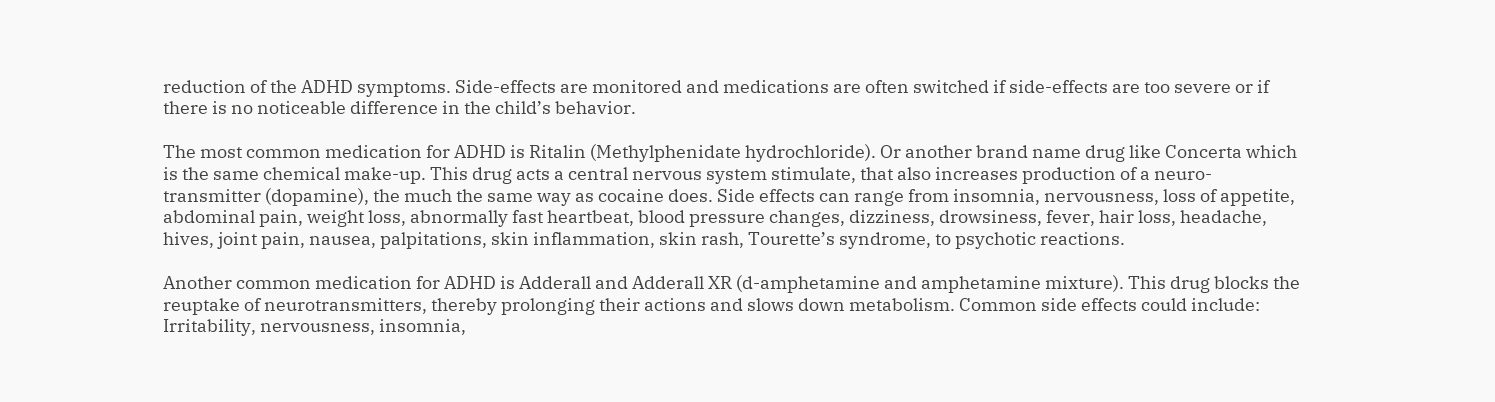reduction of the ADHD symptoms. Side-effects are monitored and medications are often switched if side-effects are too severe or if there is no noticeable difference in the child’s behavior.

The most common medication for ADHD is Ritalin (Methylphenidate hydrochloride). Or another brand name drug like Concerta which is the same chemical make-up. This drug acts a central nervous system stimulate, that also increases production of a neuro-transmitter (dopamine), the much the same way as cocaine does. Side effects can range from insomnia, nervousness, loss of appetite, abdominal pain, weight loss, abnormally fast heartbeat, blood pressure changes, dizziness, drowsiness, fever, hair loss, headache, hives, joint pain, nausea, palpitations, skin inflammation, skin rash, Tourette’s syndrome, to psychotic reactions.

Another common medication for ADHD is Adderall and Adderall XR (d-amphetamine and amphetamine mixture). This drug blocks the reuptake of neurotransmitters, thereby prolonging their actions and slows down metabolism. Common side effects could include: Irritability, nervousness, insomnia,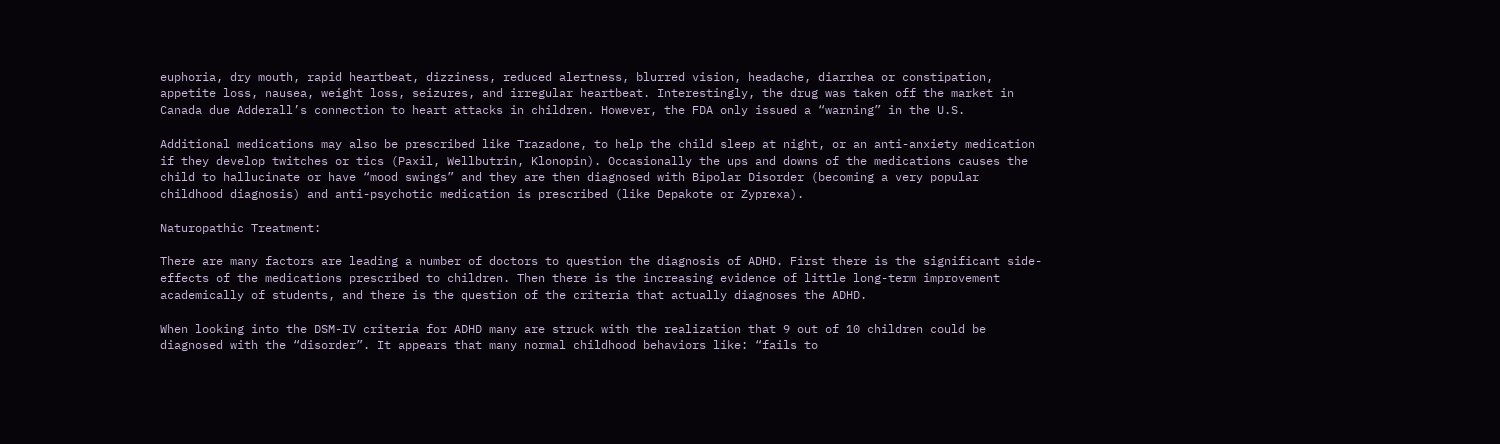euphoria, dry mouth, rapid heartbeat, dizziness, reduced alertness, blurred vision, headache, diarrhea or constipation, appetite loss, nausea, weight loss, seizures, and irregular heartbeat. Interestingly, the drug was taken off the market in Canada due Adderall’s connection to heart attacks in children. However, the FDA only issued a “warning” in the U.S.

Additional medications may also be prescribed like Trazadone, to help the child sleep at night, or an anti-anxiety medication if they develop twitches or tics (Paxil, Wellbutrin, Klonopin). Occasionally the ups and downs of the medications causes the child to hallucinate or have “mood swings” and they are then diagnosed with Bipolar Disorder (becoming a very popular childhood diagnosis) and anti-psychotic medication is prescribed (like Depakote or Zyprexa).

Naturopathic Treatment:

There are many factors are leading a number of doctors to question the diagnosis of ADHD. First there is the significant side-effects of the medications prescribed to children. Then there is the increasing evidence of little long-term improvement academically of students, and there is the question of the criteria that actually diagnoses the ADHD.

When looking into the DSM-IV criteria for ADHD many are struck with the realization that 9 out of 10 children could be diagnosed with the “disorder”. It appears that many normal childhood behaviors like: “fails to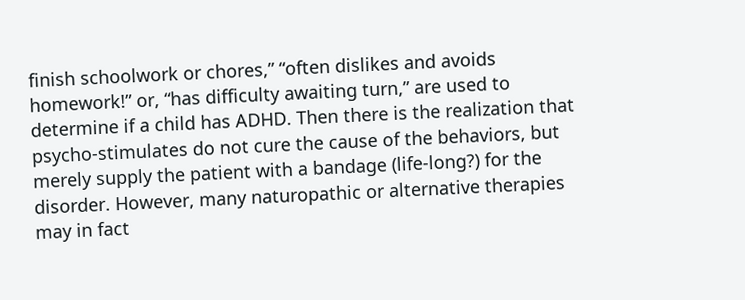finish schoolwork or chores,” “often dislikes and avoids homework!” or, “has difficulty awaiting turn,” are used to determine if a child has ADHD. Then there is the realization that psycho-stimulates do not cure the cause of the behaviors, but merely supply the patient with a bandage (life-long?) for the disorder. However, many naturopathic or alternative therapies may in fact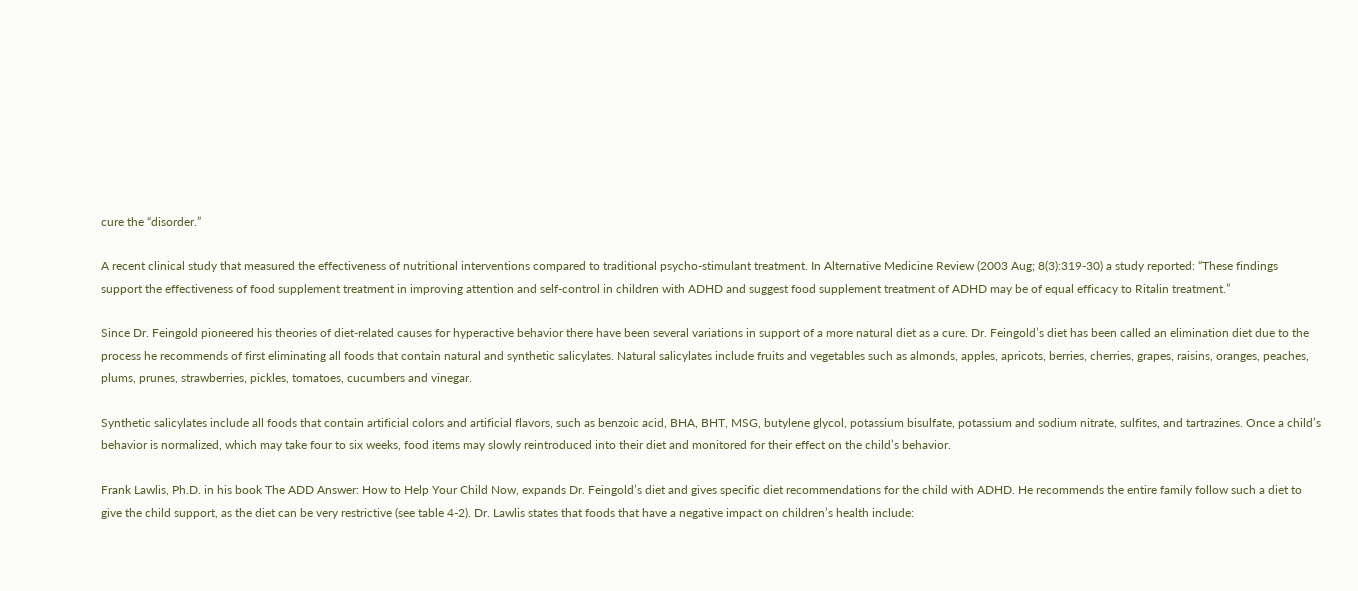cure the “disorder.”

A recent clinical study that measured the effectiveness of nutritional interventions compared to traditional psycho-stimulant treatment. In Alternative Medicine Review (2003 Aug; 8(3):319-30) a study reported: “These findings support the effectiveness of food supplement treatment in improving attention and self-control in children with ADHD and suggest food supplement treatment of ADHD may be of equal efficacy to Ritalin treatment.”

Since Dr. Feingold pioneered his theories of diet-related causes for hyperactive behavior there have been several variations in support of a more natural diet as a cure. Dr. Feingold’s diet has been called an elimination diet due to the process he recommends of first eliminating all foods that contain natural and synthetic salicylates. Natural salicylates include fruits and vegetables such as almonds, apples, apricots, berries, cherries, grapes, raisins, oranges, peaches, plums, prunes, strawberries, pickles, tomatoes, cucumbers and vinegar.

Synthetic salicylates include all foods that contain artificial colors and artificial flavors, such as benzoic acid, BHA, BHT, MSG, butylene glycol, potassium bisulfate, potassium and sodium nitrate, sulfites, and tartrazines. Once a child’s behavior is normalized, which may take four to six weeks, food items may slowly reintroduced into their diet and monitored for their effect on the child’s behavior.

Frank Lawlis, Ph.D. in his book The ADD Answer: How to Help Your Child Now, expands Dr. Feingold’s diet and gives specific diet recommendations for the child with ADHD. He recommends the entire family follow such a diet to give the child support, as the diet can be very restrictive (see table 4-2). Dr. Lawlis states that foods that have a negative impact on children’s health include: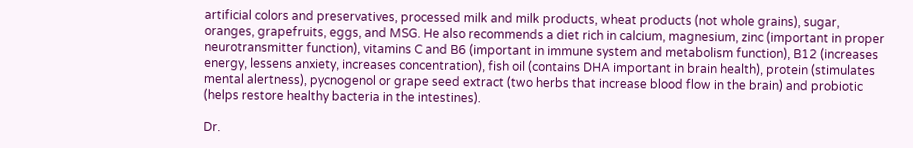artificial colors and preservatives, processed milk and milk products, wheat products (not whole grains), sugar, oranges, grapefruits, eggs, and MSG. He also recommends a diet rich in calcium, magnesium, zinc (important in proper neurotransmitter function), vitamins C and B6 (important in immune system and metabolism function), B12 (increases energy, lessens anxiety, increases concentration), fish oil (contains DHA important in brain health), protein (stimulates mental alertness), pycnogenol or grape seed extract (two herbs that increase blood flow in the brain) and probiotic (helps restore healthy bacteria in the intestines).

Dr.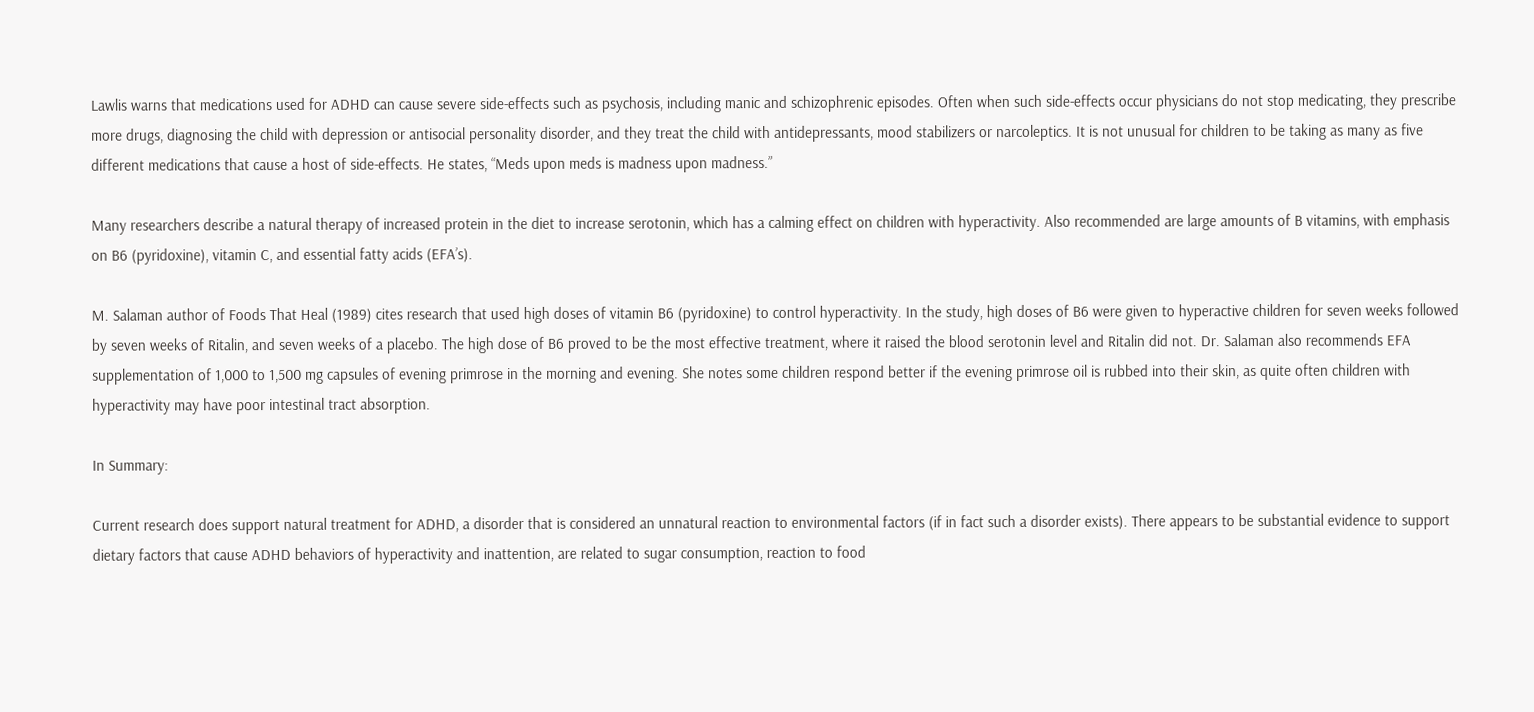Lawlis warns that medications used for ADHD can cause severe side-effects such as psychosis, including manic and schizophrenic episodes. Often when such side-effects occur physicians do not stop medicating, they prescribe more drugs, diagnosing the child with depression or antisocial personality disorder, and they treat the child with antidepressants, mood stabilizers or narcoleptics. It is not unusual for children to be taking as many as five different medications that cause a host of side-effects. He states, “Meds upon meds is madness upon madness.”

Many researchers describe a natural therapy of increased protein in the diet to increase serotonin, which has a calming effect on children with hyperactivity. Also recommended are large amounts of B vitamins, with emphasis on B6 (pyridoxine), vitamin C, and essential fatty acids (EFA’s).

M. Salaman author of Foods That Heal (1989) cites research that used high doses of vitamin B6 (pyridoxine) to control hyperactivity. In the study, high doses of B6 were given to hyperactive children for seven weeks followed by seven weeks of Ritalin, and seven weeks of a placebo. The high dose of B6 proved to be the most effective treatment, where it raised the blood serotonin level and Ritalin did not. Dr. Salaman also recommends EFA supplementation of 1,000 to 1,500 mg capsules of evening primrose in the morning and evening. She notes some children respond better if the evening primrose oil is rubbed into their skin, as quite often children with hyperactivity may have poor intestinal tract absorption.

In Summary:

Current research does support natural treatment for ADHD, a disorder that is considered an unnatural reaction to environmental factors (if in fact such a disorder exists). There appears to be substantial evidence to support dietary factors that cause ADHD behaviors of hyperactivity and inattention, are related to sugar consumption, reaction to food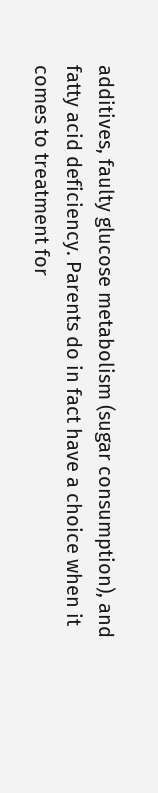additives, faulty glucose metabolism (sugar consumption), and fatty acid deficiency. Parents do in fact have a choice when it comes to treatment for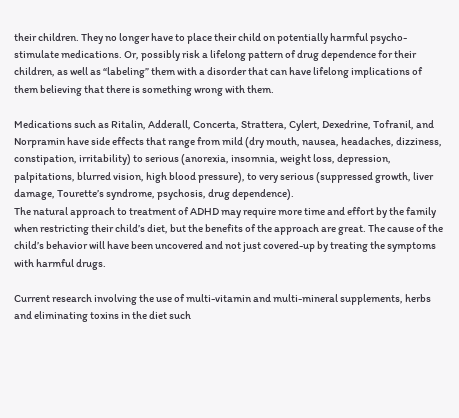their children. They no longer have to place their child on potentially harmful psycho-stimulate medications. Or, possibly risk a lifelong pattern of drug dependence for their children, as well as “labeling” them with a disorder that can have lifelong implications of them believing that there is something wrong with them.

Medications such as Ritalin, Adderall, Concerta, Strattera, Cylert, Dexedrine, Tofranil, and Norpramin have side effects that range from mild (dry mouth, nausea, headaches, dizziness, constipation, irritability) to serious (anorexia, insomnia, weight loss, depression, palpitations, blurred vision, high blood pressure), to very serious (suppressed growth, liver damage, Tourette’s syndrome, psychosis, drug dependence).
The natural approach to treatment of ADHD may require more time and effort by the family when restricting their child’s diet, but the benefits of the approach are great. The cause of the child’s behavior will have been uncovered and not just covered-up by treating the symptoms with harmful drugs.

Current research involving the use of multi-vitamin and multi-mineral supplements, herbs and eliminating toxins in the diet such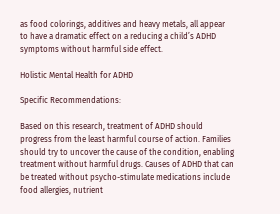as food colorings, additives and heavy metals, all appear to have a dramatic effect on a reducing a child’s ADHD symptoms without harmful side effect.

Holistic Mental Health for ADHD

Specific Recommendations:

Based on this research, treatment of ADHD should progress from the least harmful course of action. Families should try to uncover the cause of the condition, enabling treatment without harmful drugs. Causes of ADHD that can be treated without psycho-stimulate medications include food allergies, nutrient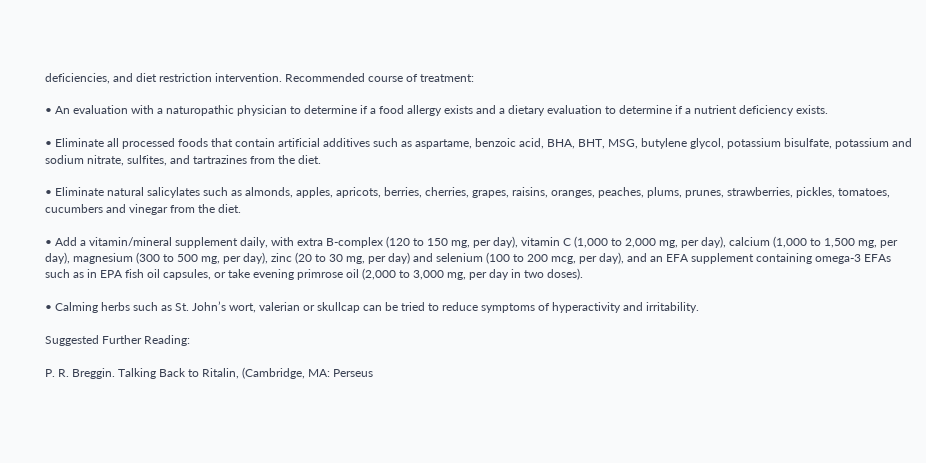deficiencies, and diet restriction intervention. Recommended course of treatment:

• An evaluation with a naturopathic physician to determine if a food allergy exists and a dietary evaluation to determine if a nutrient deficiency exists.

• Eliminate all processed foods that contain artificial additives such as aspartame, benzoic acid, BHA, BHT, MSG, butylene glycol, potassium bisulfate, potassium and sodium nitrate, sulfites, and tartrazines from the diet.

• Eliminate natural salicylates such as almonds, apples, apricots, berries, cherries, grapes, raisins, oranges, peaches, plums, prunes, strawberries, pickles, tomatoes, cucumbers and vinegar from the diet.

• Add a vitamin/mineral supplement daily, with extra B-complex (120 to 150 mg, per day), vitamin C (1,000 to 2,000 mg, per day), calcium (1,000 to 1,500 mg, per day), magnesium (300 to 500 mg, per day), zinc (20 to 30 mg, per day) and selenium (100 to 200 mcg, per day), and an EFA supplement containing omega-3 EFAs such as in EPA fish oil capsules, or take evening primrose oil (2,000 to 3,000 mg, per day in two doses).

• Calming herbs such as St. John’s wort, valerian or skullcap can be tried to reduce symptoms of hyperactivity and irritability.

Suggested Further Reading:

P. R. Breggin. Talking Back to Ritalin, (Cambridge, MA: Perseus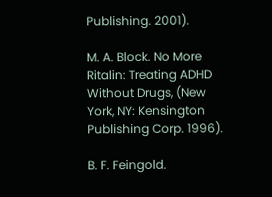Publishing. 2001).

M. A. Block. No More Ritalin: Treating ADHD Without Drugs, (New York, NY: Kensington Publishing Corp. 1996).

B. F. Feingold.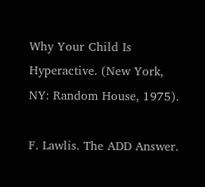Why Your Child Is Hyperactive. (New York, NY: Random House, 1975).

F. Lawlis. The ADD Answer.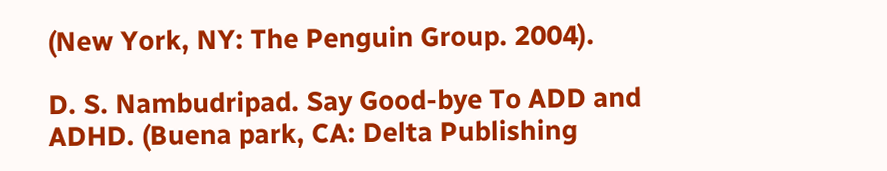(New York, NY: The Penguin Group. 2004).

D. S. Nambudripad. Say Good-bye To ADD and ADHD. (Buena park, CA: Delta Publishing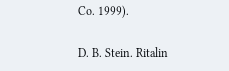Co. 1999).

D. B. Stein. Ritalin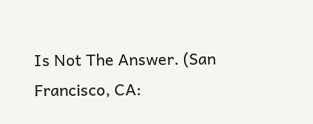Is Not The Answer. (San Francisco, CA: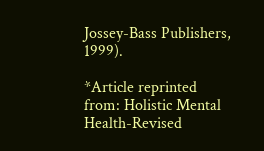Jossey-Bass Publishers, 1999).

*Article reprinted from: Holistic Mental Health-Revised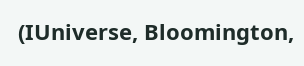(IUniverse, Bloomington,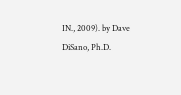IN., 2009). by Dave DiSano, Ph.D.